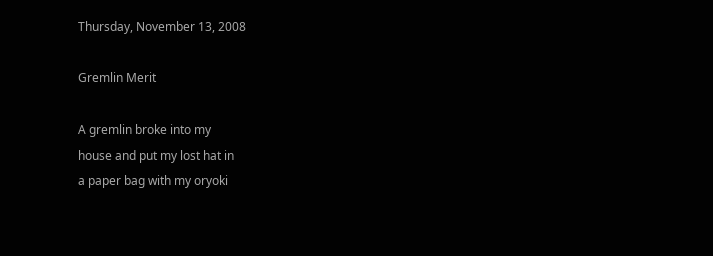Thursday, November 13, 2008

Gremlin Merit

A gremlin broke into my
house and put my lost hat in
a paper bag with my oryoki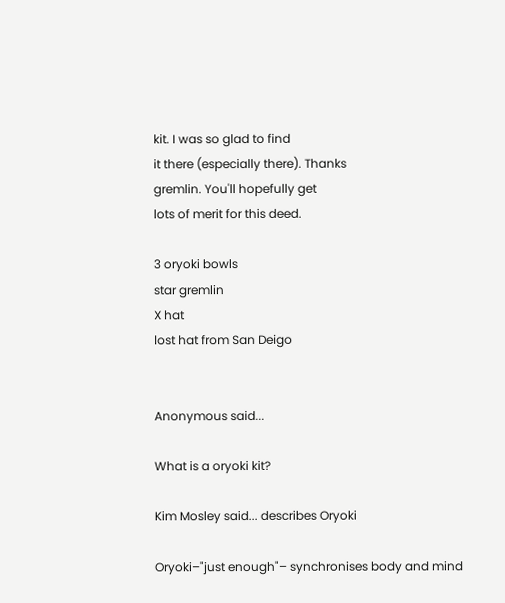kit. I was so glad to find
it there (especially there). Thanks
gremlin. You'll hopefully get
lots of merit for this deed.

3 oryoki bowls
star gremlin
X hat
lost hat from San Deigo


Anonymous said...

What is a oryoki kit?

Kim Mosley said... describes Oryoki

Oryoki–"just enough"– synchronises body and mind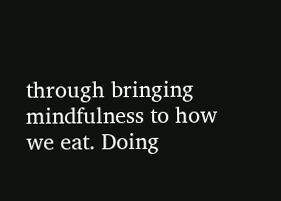through bringing mindfulness to how we eat. Doing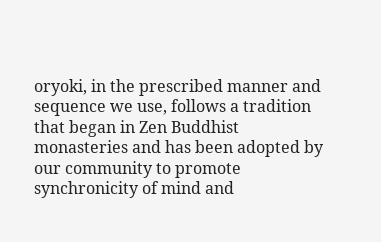oryoki, in the prescribed manner and sequence we use, follows a tradition that began in Zen Buddhist monasteries and has been adopted by our community to promote synchronicity of mind and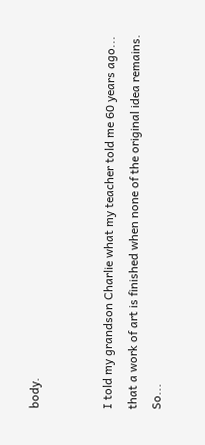body.


I told my grandson Charlie what my teacher told me 60 years ago... that a work of art is finished when none of the original idea remains. So...